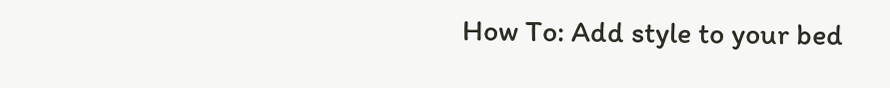How To: Add style to your bed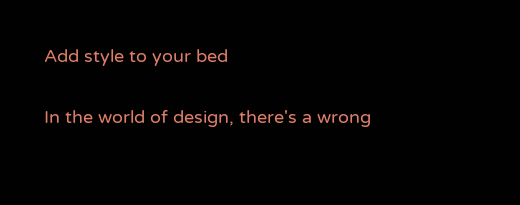Add style to your bed

In the world of design, there's a wrong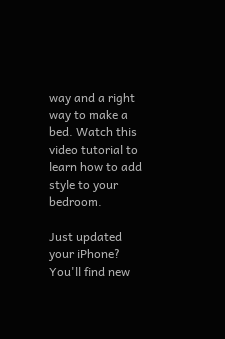way and a right way to make a bed. Watch this video tutorial to learn how to add style to your bedroom.

Just updated your iPhone? You'll find new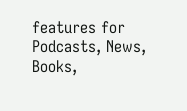features for Podcasts, News, Books,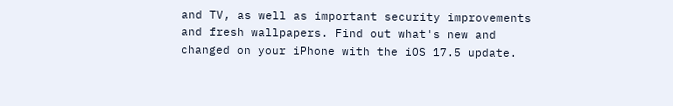and TV, as well as important security improvements and fresh wallpapers. Find out what's new and changed on your iPhone with the iOS 17.5 update.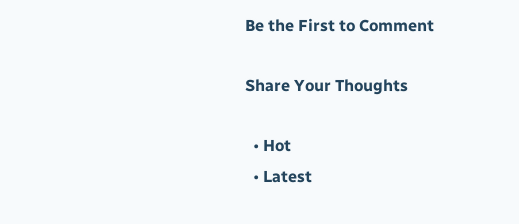Be the First to Comment

Share Your Thoughts

  • Hot
  • Latest